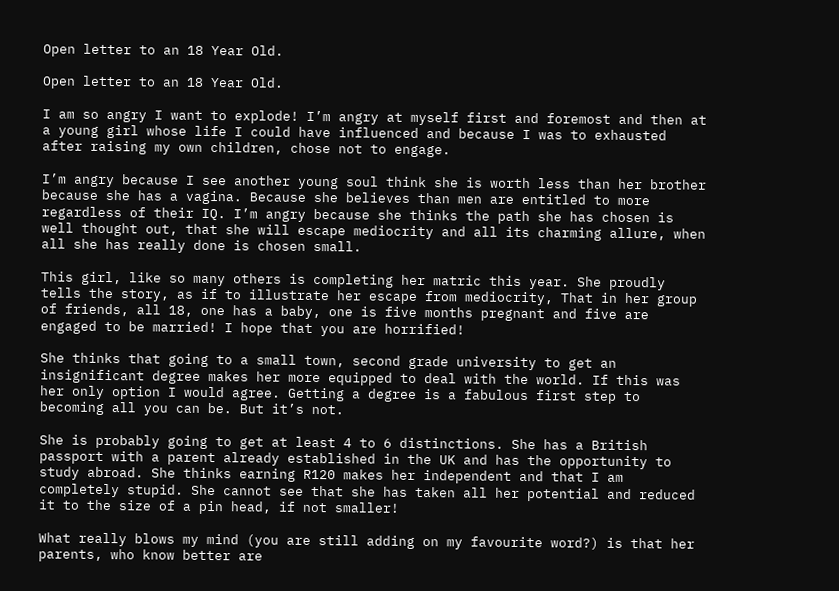Open letter to an 18 Year Old.

Open letter to an 18 Year Old.

I am so angry I want to explode! I’m angry at myself first and foremost and then at a young girl whose life I could have influenced and because I was to exhausted after raising my own children, chose not to engage.

I’m angry because I see another young soul think she is worth less than her brother because she has a vagina. Because she believes than men are entitled to more regardless of their IQ. I’m angry because she thinks the path she has chosen is well thought out, that she will escape mediocrity and all its charming allure, when all she has really done is chosen small.

This girl, like so many others is completing her matric this year. She proudly tells the story, as if to illustrate her escape from mediocrity, That in her group of friends, all 18, one has a baby, one is five months pregnant and five are engaged to be married! I hope that you are horrified!

She thinks that going to a small town, second grade university to get an insignificant degree makes her more equipped to deal with the world. If this was her only option I would agree. Getting a degree is a fabulous first step to becoming all you can be. But it’s not.

She is probably going to get at least 4 to 6 distinctions. She has a British passport with a parent already established in the UK and has the opportunity to study abroad. She thinks earning R120 makes her independent and that I am completely stupid. She cannot see that she has taken all her potential and reduced it to the size of a pin head, if not smaller!

What really blows my mind (you are still adding on my favourite word?) is that her parents, who know better are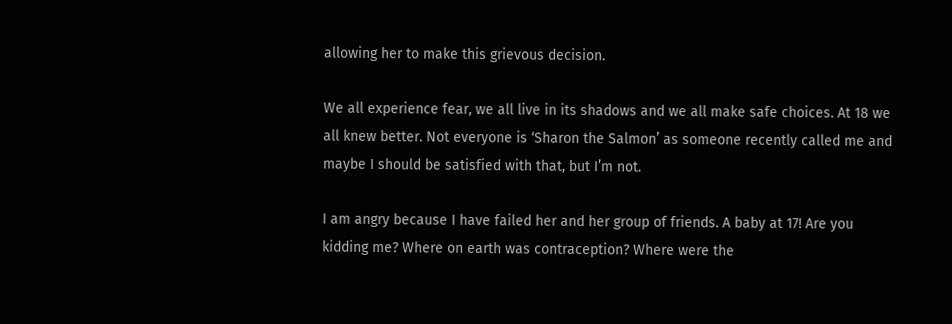allowing her to make this grievous decision.

We all experience fear, we all live in its shadows and we all make safe choices. At 18 we all knew better. Not everyone is ‘Sharon the Salmon’ as someone recently called me and maybe I should be satisfied with that, but I’m not.

I am angry because I have failed her and her group of friends. A baby at 17! Are you kidding me? Where on earth was contraception? Where were the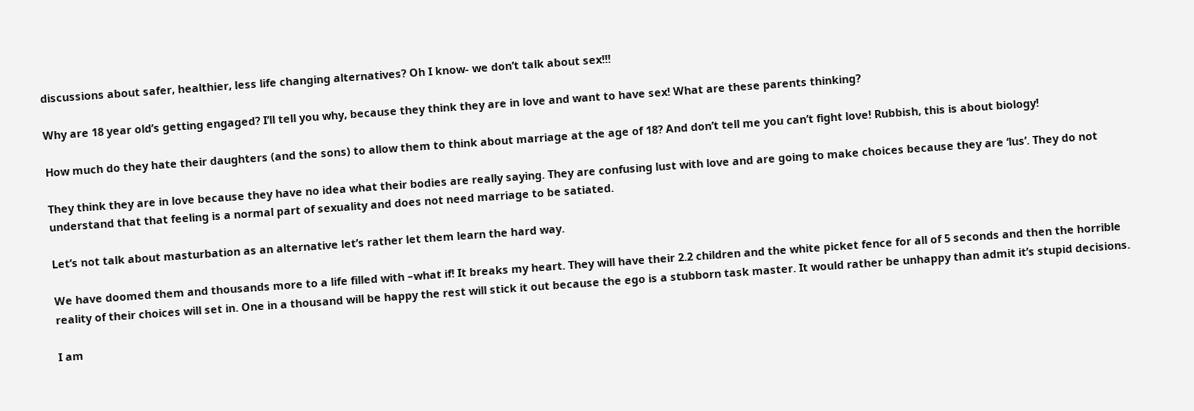discussions about safer, healthier, less life changing alternatives? Oh I know- we don’t talk about sex!!!

Why are 18 year old’s getting engaged? I’ll tell you why, because they think they are in love and want to have sex! What are these parents thinking?

How much do they hate their daughters (and the sons) to allow them to think about marriage at the age of 18? And don’t tell me you can’t fight love! Rubbish, this is about biology!

They think they are in love because they have no idea what their bodies are really saying. They are confusing lust with love and are going to make choices because they are ‘lus’. They do not understand that that feeling is a normal part of sexuality and does not need marriage to be satiated.

Let’s not talk about masturbation as an alternative let’s rather let them learn the hard way.

We have doomed them and thousands more to a life filled with –what if! It breaks my heart. They will have their 2.2 children and the white picket fence for all of 5 seconds and then the horrible reality of their choices will set in. One in a thousand will be happy the rest will stick it out because the ego is a stubborn task master. It would rather be unhappy than admit it’s stupid decisions.

I am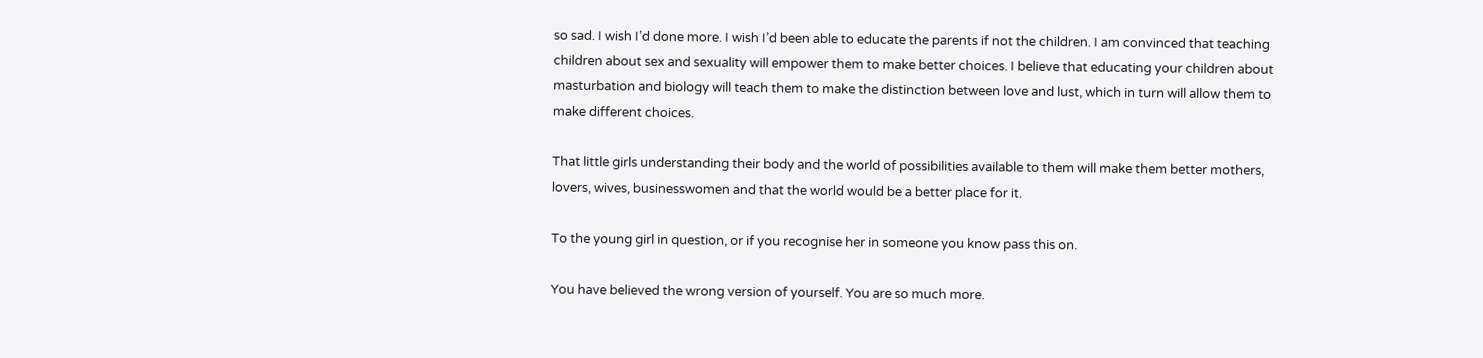so sad. I wish I’d done more. I wish I’d been able to educate the parents if not the children. I am convinced that teaching children about sex and sexuality will empower them to make better choices. I believe that educating your children about masturbation and biology will teach them to make the distinction between love and lust, which in turn will allow them to make different choices.

That little girls understanding their body and the world of possibilities available to them will make them better mothers, lovers, wives, businesswomen and that the world would be a better place for it.

To the young girl in question, or if you recognise her in someone you know pass this on.

You have believed the wrong version of yourself. You are so much more.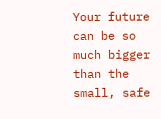Your future can be so much bigger than the small, safe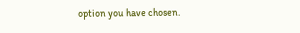option you have chosen.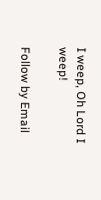I weep, Oh Lord I weep!

Follow by Email